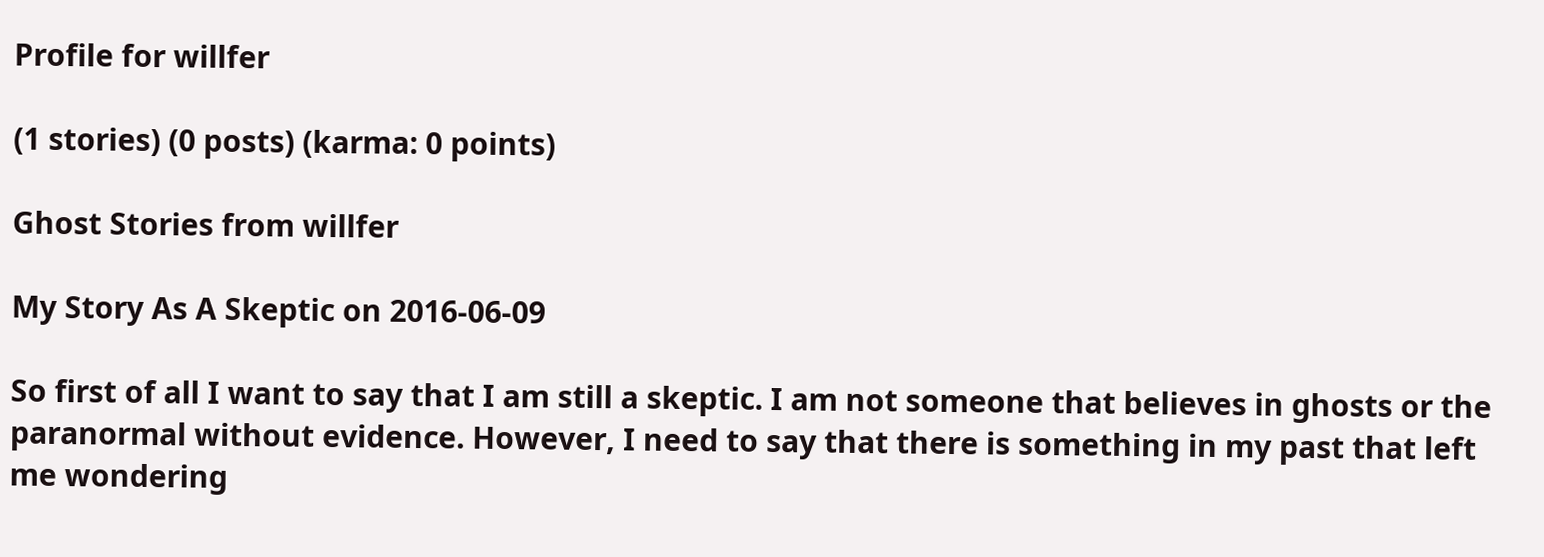Profile for willfer

(1 stories) (0 posts) (karma: 0 points)

Ghost Stories from willfer

My Story As A Skeptic on 2016-06-09

So first of all I want to say that I am still a skeptic. I am not someone that believes in ghosts or the paranormal without evidence. However, I need to say that there is something in my past that left me wondering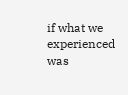if what we experienced was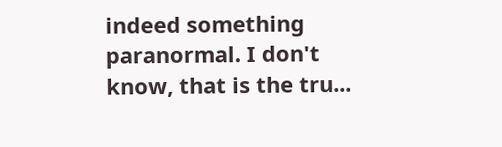indeed something paranormal. I don't know, that is the tru...